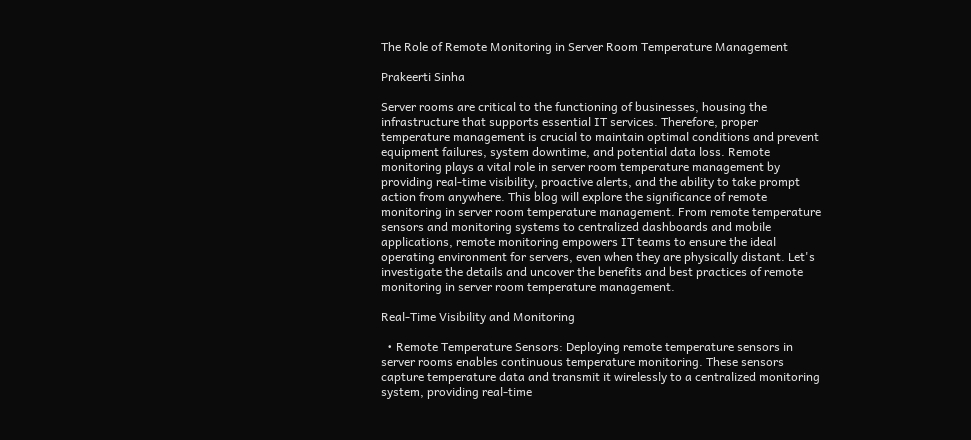The Role of Remote Monitoring in Server Room Temperature Management

Prakeerti Sinha

Server rooms are critical to the functioning of businesses, housing the infrastructure that supports essential IT services. Therefore, proper temperature management is crucial to maintain optimal conditions and prevent equipment failures, system downtime, and potential data loss. Remote monitoring plays a vital role in server room temperature management by providing real-time visibility, proactive alerts, and the ability to take prompt action from anywhere. This blog will explore the significance of remote monitoring in server room temperature management. From remote temperature sensors and monitoring systems to centralized dashboards and mobile applications, remote monitoring empowers IT teams to ensure the ideal operating environment for servers, even when they are physically distant. Let's investigate the details and uncover the benefits and best practices of remote monitoring in server room temperature management.

Real-Time Visibility and Monitoring

  • Remote Temperature Sensors: Deploying remote temperature sensors in server rooms enables continuous temperature monitoring. These sensors capture temperature data and transmit it wirelessly to a centralized monitoring system, providing real-time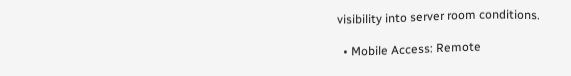visibility into server room conditions.

  • Mobile Access: Remote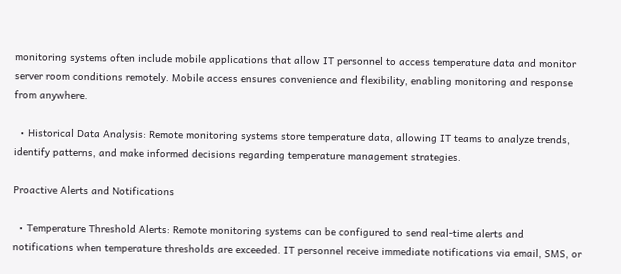monitoring systems often include mobile applications that allow IT personnel to access temperature data and monitor server room conditions remotely. Mobile access ensures convenience and flexibility, enabling monitoring and response from anywhere.

  • Historical Data Analysis: Remote monitoring systems store temperature data, allowing IT teams to analyze trends, identify patterns, and make informed decisions regarding temperature management strategies.

Proactive Alerts and Notifications

  • Temperature Threshold Alerts: Remote monitoring systems can be configured to send real-time alerts and notifications when temperature thresholds are exceeded. IT personnel receive immediate notifications via email, SMS, or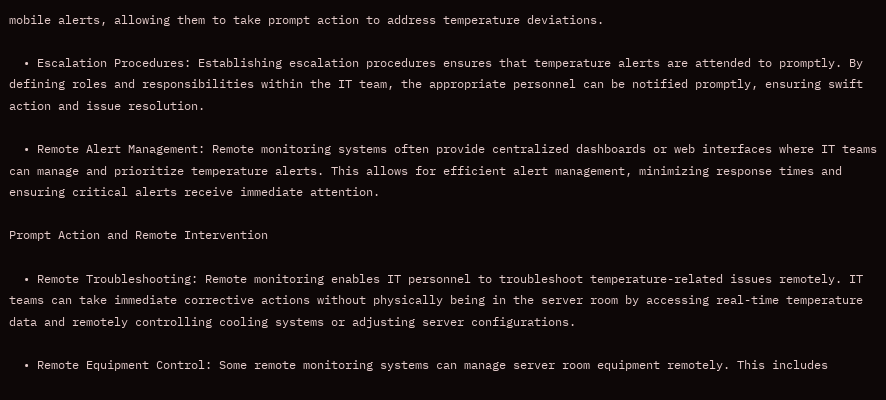mobile alerts, allowing them to take prompt action to address temperature deviations.

  • Escalation Procedures: Establishing escalation procedures ensures that temperature alerts are attended to promptly. By defining roles and responsibilities within the IT team, the appropriate personnel can be notified promptly, ensuring swift action and issue resolution.

  • Remote Alert Management: Remote monitoring systems often provide centralized dashboards or web interfaces where IT teams can manage and prioritize temperature alerts. This allows for efficient alert management, minimizing response times and ensuring critical alerts receive immediate attention.

Prompt Action and Remote Intervention

  • Remote Troubleshooting: Remote monitoring enables IT personnel to troubleshoot temperature-related issues remotely. IT teams can take immediate corrective actions without physically being in the server room by accessing real-time temperature data and remotely controlling cooling systems or adjusting server configurations.

  • Remote Equipment Control: Some remote monitoring systems can manage server room equipment remotely. This includes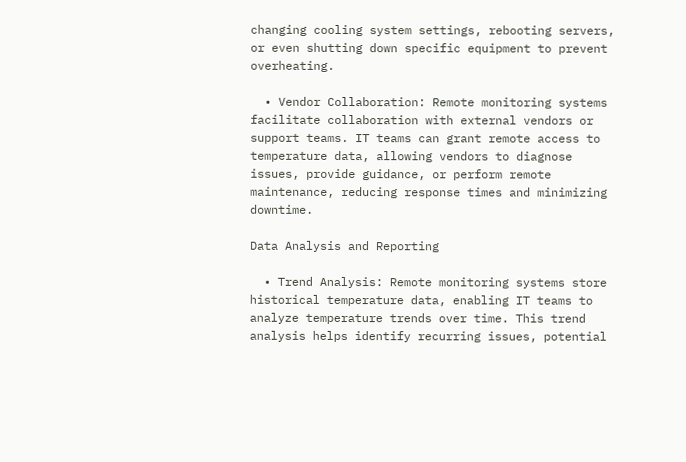changing cooling system settings, rebooting servers, or even shutting down specific equipment to prevent overheating.

  • Vendor Collaboration: Remote monitoring systems facilitate collaboration with external vendors or support teams. IT teams can grant remote access to temperature data, allowing vendors to diagnose issues, provide guidance, or perform remote maintenance, reducing response times and minimizing downtime.

Data Analysis and Reporting

  • Trend Analysis: Remote monitoring systems store historical temperature data, enabling IT teams to analyze temperature trends over time. This trend analysis helps identify recurring issues, potential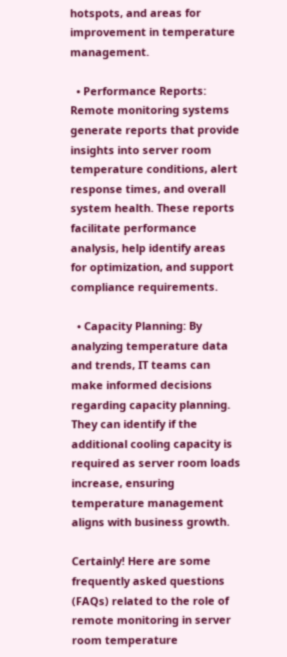hotspots, and areas for improvement in temperature management.

  • Performance Reports: Remote monitoring systems generate reports that provide insights into server room temperature conditions, alert response times, and overall system health. These reports facilitate performance analysis, help identify areas for optimization, and support compliance requirements.

  • Capacity Planning: By analyzing temperature data and trends, IT teams can make informed decisions regarding capacity planning. They can identify if the additional cooling capacity is required as server room loads increase, ensuring temperature management aligns with business growth.

Certainly! Here are some frequently asked questions (FAQs) related to the role of remote monitoring in server room temperature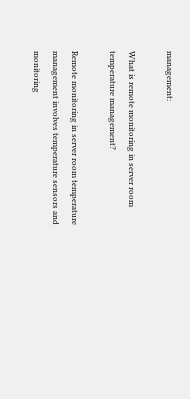management:

What is remote monitoring in server room temperature management?

Remote monitoring in server room temperature management involves temperature sensors and monitoring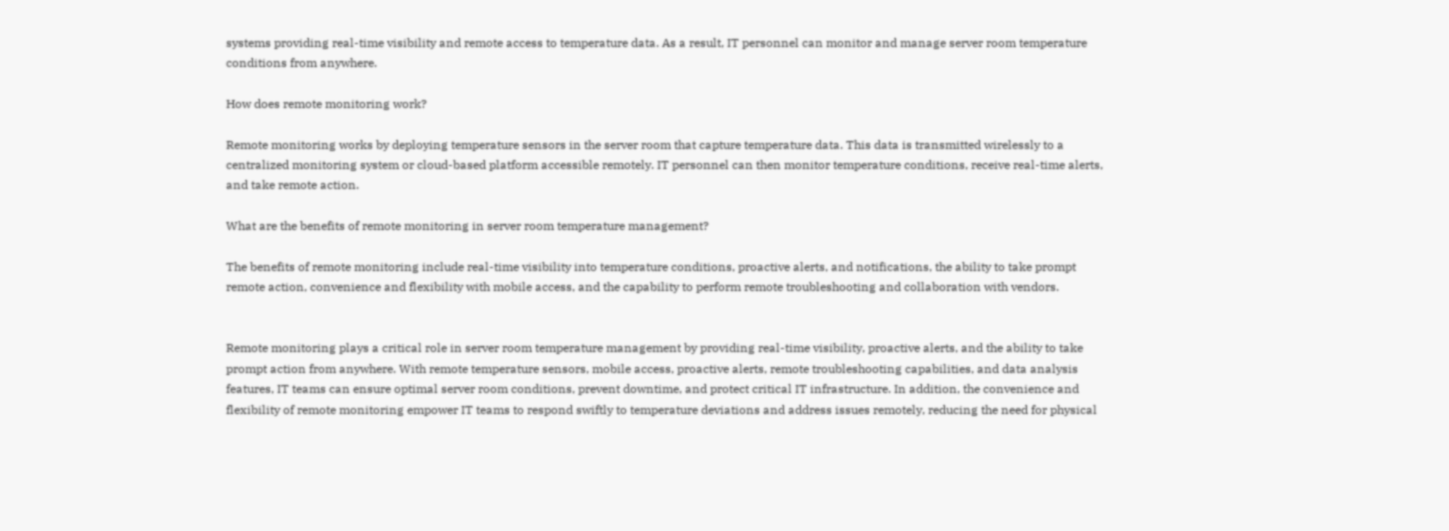systems providing real-time visibility and remote access to temperature data. As a result, IT personnel can monitor and manage server room temperature conditions from anywhere.

How does remote monitoring work?

Remote monitoring works by deploying temperature sensors in the server room that capture temperature data. This data is transmitted wirelessly to a centralized monitoring system or cloud-based platform accessible remotely. IT personnel can then monitor temperature conditions, receive real-time alerts, and take remote action.

What are the benefits of remote monitoring in server room temperature management?

The benefits of remote monitoring include real-time visibility into temperature conditions, proactive alerts, and notifications, the ability to take prompt remote action, convenience and flexibility with mobile access, and the capability to perform remote troubleshooting and collaboration with vendors.


Remote monitoring plays a critical role in server room temperature management by providing real-time visibility, proactive alerts, and the ability to take prompt action from anywhere. With remote temperature sensors, mobile access, proactive alerts, remote troubleshooting capabilities, and data analysis features, IT teams can ensure optimal server room conditions, prevent downtime, and protect critical IT infrastructure. In addition, the convenience and flexibility of remote monitoring empower IT teams to respond swiftly to temperature deviations and address issues remotely, reducing the need for physical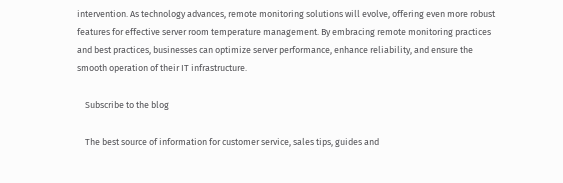intervention. As technology advances, remote monitoring solutions will evolve, offering even more robust features for effective server room temperature management. By embracing remote monitoring practices and best practices, businesses can optimize server performance, enhance reliability, and ensure the smooth operation of their IT infrastructure.

    Subscribe to the blog

    The best source of information for customer service, sales tips, guides and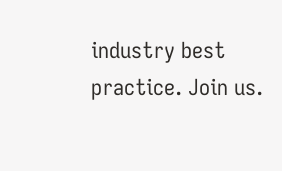industry best practice. Join us.